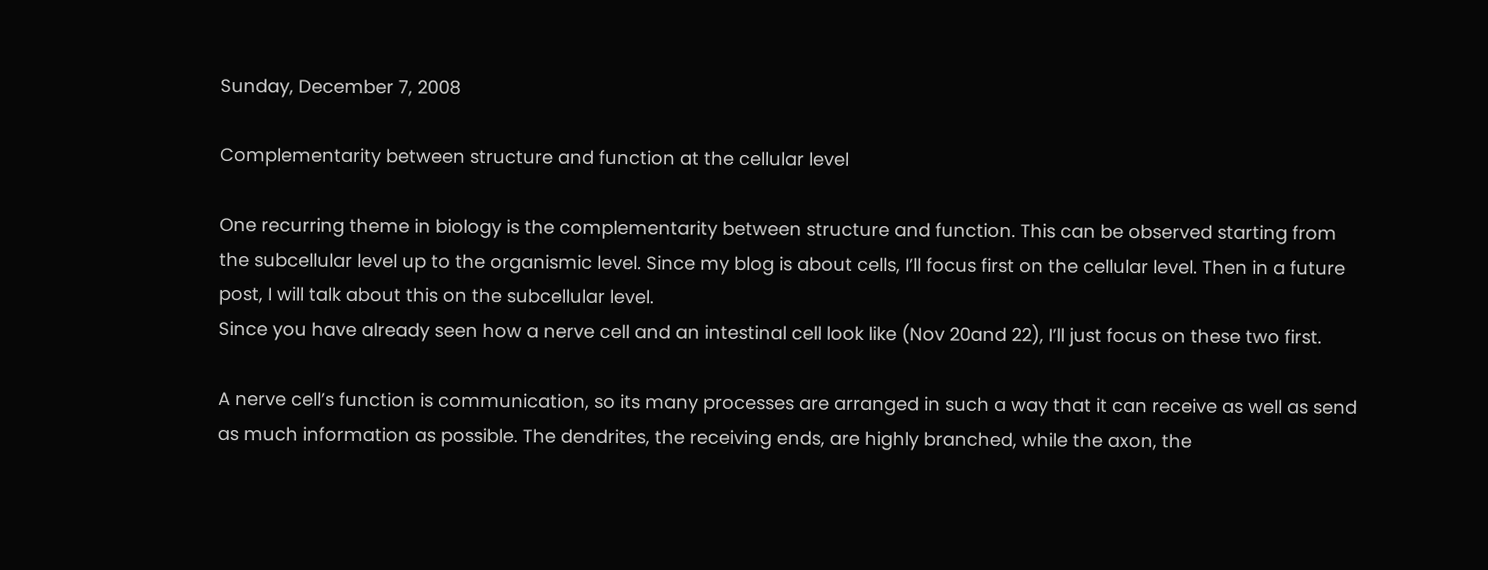Sunday, December 7, 2008

Complementarity between structure and function at the cellular level

One recurring theme in biology is the complementarity between structure and function. This can be observed starting from the subcellular level up to the organismic level. Since my blog is about cells, I’ll focus first on the cellular level. Then in a future post, I will talk about this on the subcellular level.
Since you have already seen how a nerve cell and an intestinal cell look like (Nov 20and 22), I’ll just focus on these two first.

A nerve cell’s function is communication, so its many processes are arranged in such a way that it can receive as well as send as much information as possible. The dendrites, the receiving ends, are highly branched, while the axon, the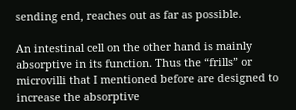sending end, reaches out as far as possible.

An intestinal cell on the other hand is mainly absorptive in its function. Thus the “frills” or microvilli that I mentioned before are designed to increase the absorptive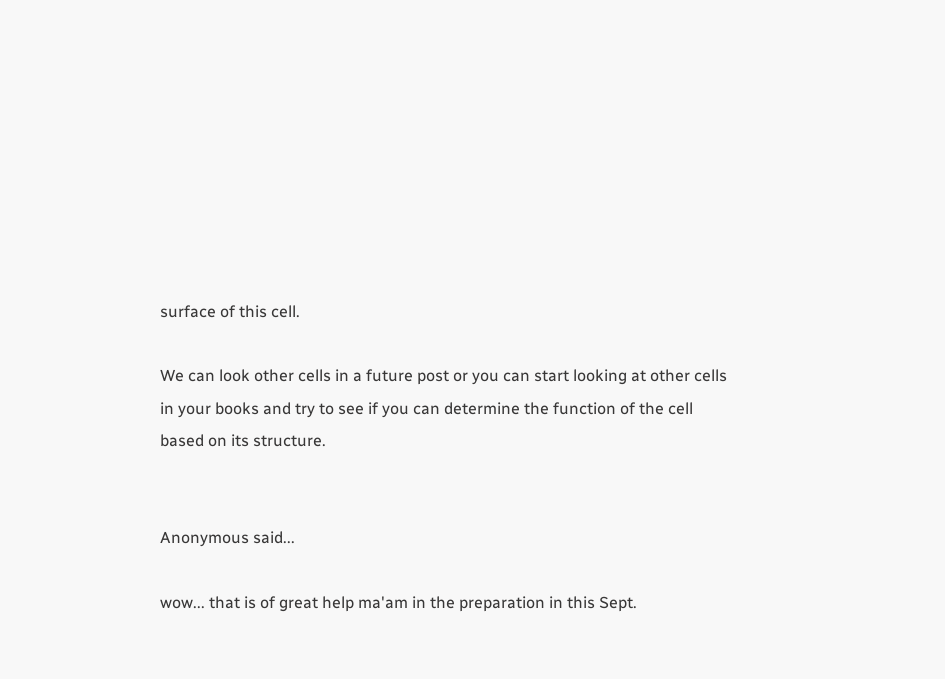surface of this cell.

We can look other cells in a future post or you can start looking at other cells in your books and try to see if you can determine the function of the cell based on its structure.


Anonymous said...

wow... that is of great help ma'am in the preparation in this Sept.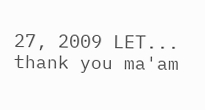27, 2009 LET... thank you ma'am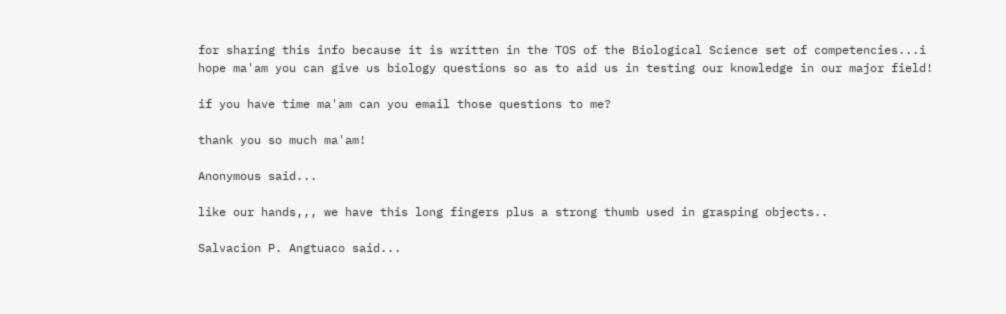for sharing this info because it is written in the TOS of the Biological Science set of competencies...i hope ma'am you can give us biology questions so as to aid us in testing our knowledge in our major field!

if you have time ma'am can you email those questions to me?

thank you so much ma'am!

Anonymous said...

like our hands,,, we have this long fingers plus a strong thumb used in grasping objects..

Salvacion P. Angtuaco said...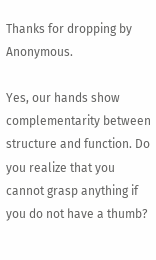Thanks for dropping by Anonymous.

Yes, our hands show complementarity between structure and function. Do you realize that you cannot grasp anything if you do not have a thumb?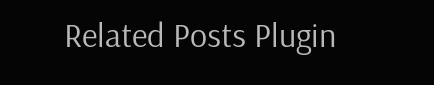Related Posts Plugin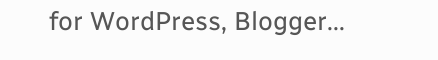for WordPress, Blogger...